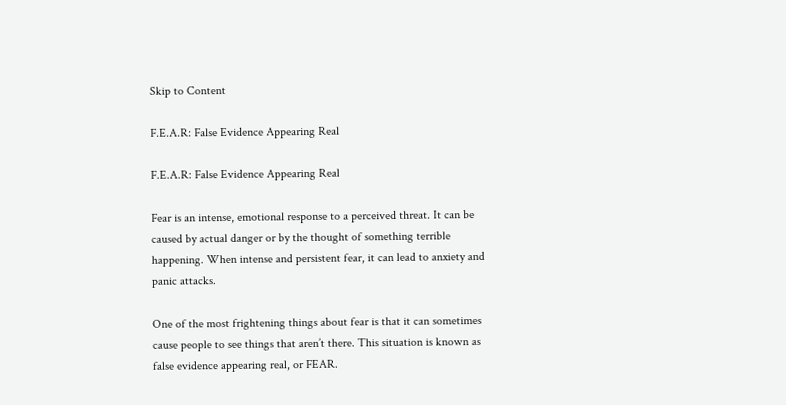Skip to Content

F.E.A.R: False Evidence Appearing Real

F.E.A.R: False Evidence Appearing Real

Fear is an intense, emotional response to a perceived threat. It can be caused by actual danger or by the thought of something terrible happening. When intense and persistent fear, it can lead to anxiety and panic attacks.

One of the most frightening things about fear is that it can sometimes cause people to see things that aren’t there. This situation is known as false evidence appearing real, or FEAR.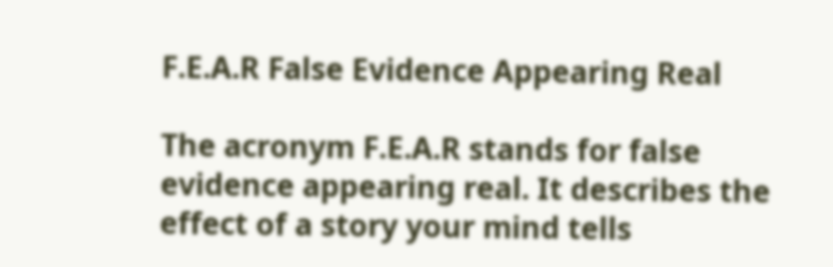F.E.A.R False Evidence Appearing Real

The acronym F.E.A.R stands for false evidence appearing real. It describes the effect of a story your mind tells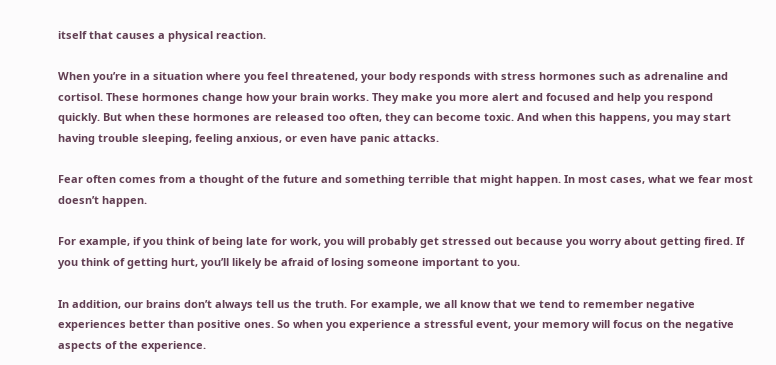itself that causes a physical reaction.

When you’re in a situation where you feel threatened, your body responds with stress hormones such as adrenaline and cortisol. These hormones change how your brain works. They make you more alert and focused and help you respond quickly. But when these hormones are released too often, they can become toxic. And when this happens, you may start having trouble sleeping, feeling anxious, or even have panic attacks.

Fear often comes from a thought of the future and something terrible that might happen. In most cases, what we fear most doesn’t happen.

For example, if you think of being late for work, you will probably get stressed out because you worry about getting fired. If you think of getting hurt, you’ll likely be afraid of losing someone important to you.

In addition, our brains don’t always tell us the truth. For example, we all know that we tend to remember negative experiences better than positive ones. So when you experience a stressful event, your memory will focus on the negative aspects of the experience.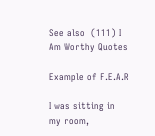See also  (111) I Am Worthy Quotes

Example of F.E.A.R

I was sitting in my room,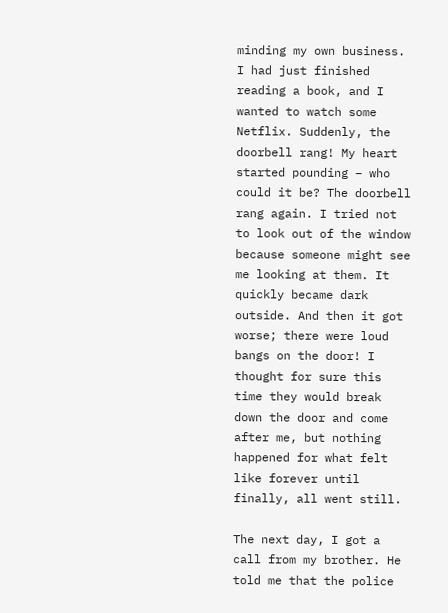minding my own business. I had just finished reading a book, and I wanted to watch some Netflix. Suddenly, the doorbell rang! My heart started pounding – who could it be? The doorbell rang again. I tried not to look out of the window because someone might see me looking at them. It quickly became dark outside. And then it got worse; there were loud bangs on the door! I thought for sure this time they would break down the door and come after me, but nothing happened for what felt like forever until finally, all went still.

The next day, I got a call from my brother. He told me that the police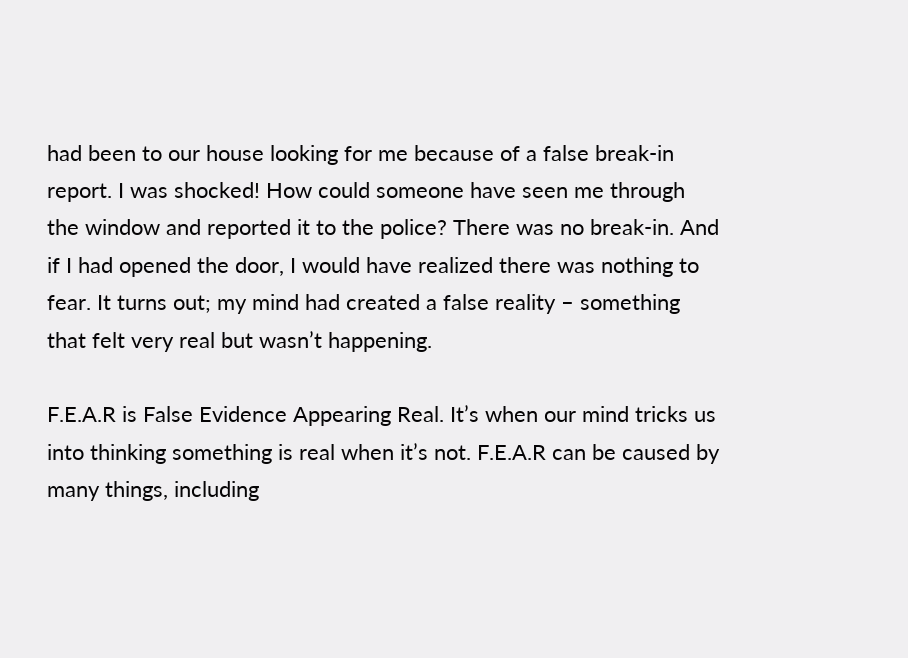had been to our house looking for me because of a false break-in report. I was shocked! How could someone have seen me through the window and reported it to the police? There was no break-in. And if I had opened the door, I would have realized there was nothing to fear. It turns out; my mind had created a false reality – something that felt very real but wasn’t happening.

F.E.A.R is False Evidence Appearing Real. It’s when our mind tricks us into thinking something is real when it’s not. F.E.A.R can be caused by many things, including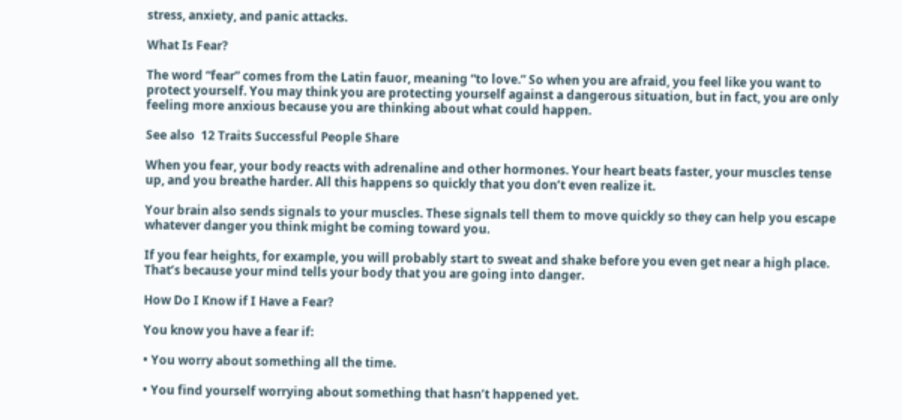stress, anxiety, and panic attacks.

What Is Fear?

The word “fear” comes from the Latin fauor, meaning “to love.” So when you are afraid, you feel like you want to protect yourself. You may think you are protecting yourself against a dangerous situation, but in fact, you are only feeling more anxious because you are thinking about what could happen.

See also  12 Traits Successful People Share

When you fear, your body reacts with adrenaline and other hormones. Your heart beats faster, your muscles tense up, and you breathe harder. All this happens so quickly that you don’t even realize it.

Your brain also sends signals to your muscles. These signals tell them to move quickly so they can help you escape whatever danger you think might be coming toward you.

If you fear heights, for example, you will probably start to sweat and shake before you even get near a high place. That’s because your mind tells your body that you are going into danger.

How Do I Know if I Have a Fear?

You know you have a fear if:

• You worry about something all the time.

• You find yourself worrying about something that hasn’t happened yet.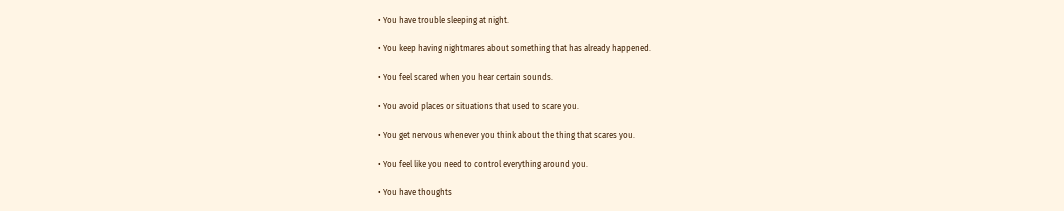• You have trouble sleeping at night.

• You keep having nightmares about something that has already happened.

• You feel scared when you hear certain sounds.

• You avoid places or situations that used to scare you.

• You get nervous whenever you think about the thing that scares you.

• You feel like you need to control everything around you.

• You have thoughts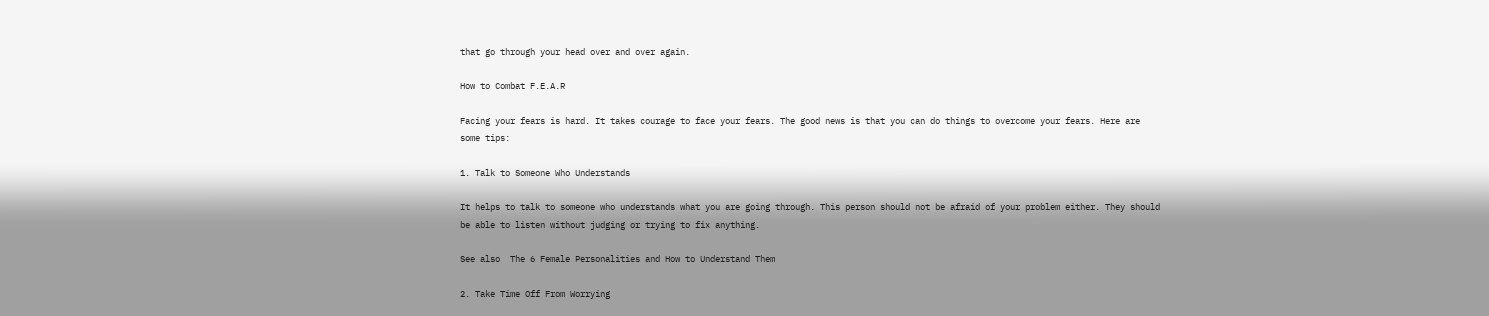that go through your head over and over again.

How to Combat F.E.A.R

Facing your fears is hard. It takes courage to face your fears. The good news is that you can do things to overcome your fears. Here are some tips:

1. Talk to Someone Who Understands

It helps to talk to someone who understands what you are going through. This person should not be afraid of your problem either. They should be able to listen without judging or trying to fix anything.

See also  The 6 Female Personalities and How to Understand Them

2. Take Time Off From Worrying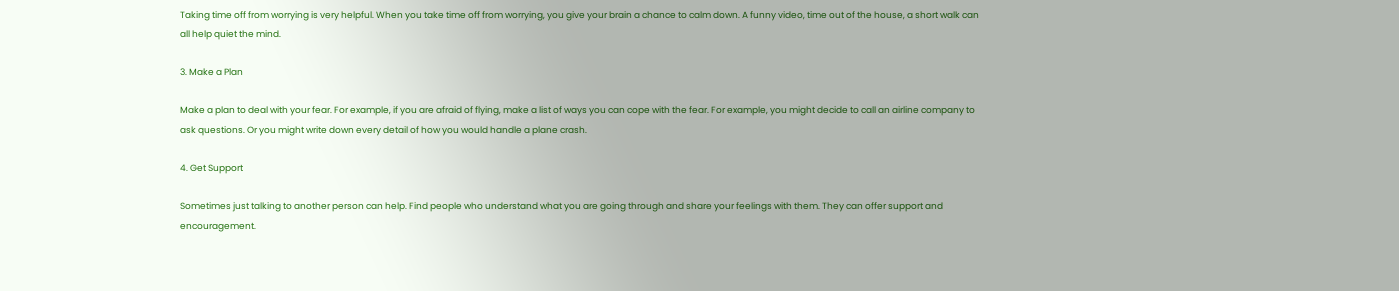Taking time off from worrying is very helpful. When you take time off from worrying, you give your brain a chance to calm down. A funny video, time out of the house, a short walk can all help quiet the mind.

3. Make a Plan

Make a plan to deal with your fear. For example, if you are afraid of flying, make a list of ways you can cope with the fear. For example, you might decide to call an airline company to ask questions. Or you might write down every detail of how you would handle a plane crash.

4. Get Support

Sometimes just talking to another person can help. Find people who understand what you are going through and share your feelings with them. They can offer support and encouragement.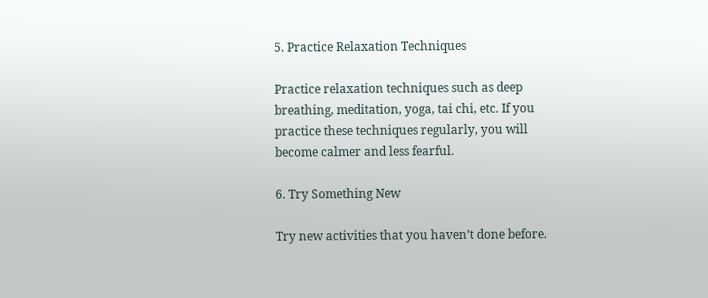5. Practice Relaxation Techniques

Practice relaxation techniques such as deep breathing, meditation, yoga, tai chi, etc. If you practice these techniques regularly, you will become calmer and less fearful.

6. Try Something New

Try new activities that you haven’t done before.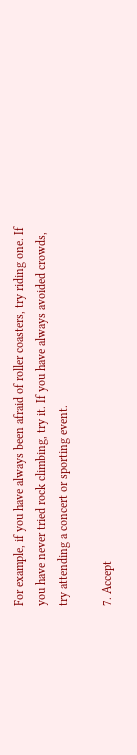For example, if you have always been afraid of roller coasters, try riding one. If you have never tried rock climbing, try it. If you have always avoided crowds, try attending a concert or sporting event.

7. Accept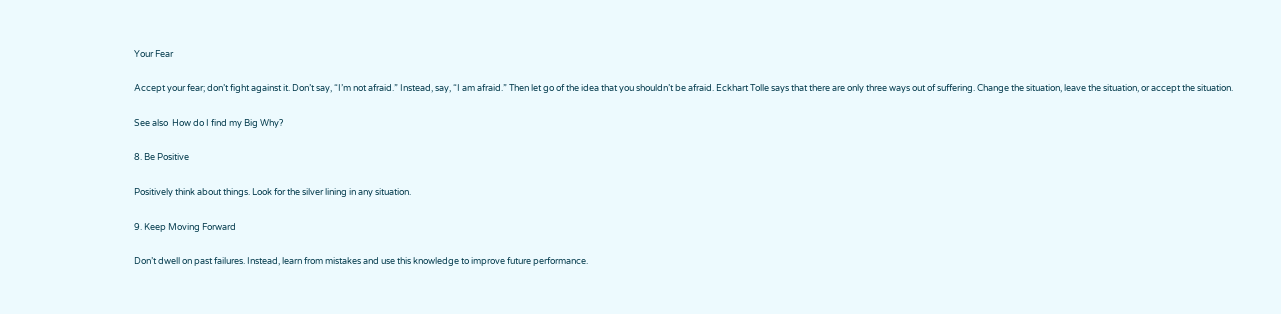Your Fear

Accept your fear; don’t fight against it. Don’t say, “I’m not afraid.” Instead, say, “I am afraid.” Then let go of the idea that you shouldn’t be afraid. Eckhart Tolle says that there are only three ways out of suffering. Change the situation, leave the situation, or accept the situation.

See also  How do I find my Big Why?

8. Be Positive

Positively think about things. Look for the silver lining in any situation.

9. Keep Moving Forward

Don’t dwell on past failures. Instead, learn from mistakes and use this knowledge to improve future performance.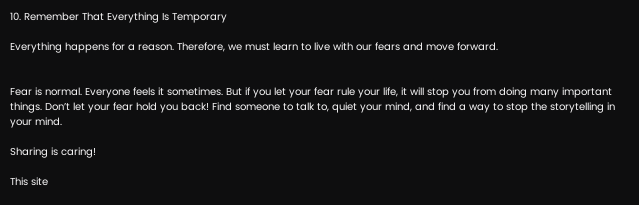10. Remember That Everything Is Temporary

Everything happens for a reason. Therefore, we must learn to live with our fears and move forward.


Fear is normal. Everyone feels it sometimes. But if you let your fear rule your life, it will stop you from doing many important things. Don’t let your fear hold you back! Find someone to talk to, quiet your mind, and find a way to stop the storytelling in your mind.

Sharing is caring!

This site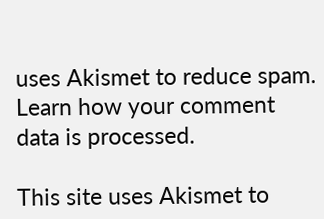uses Akismet to reduce spam. Learn how your comment data is processed.

This site uses Akismet to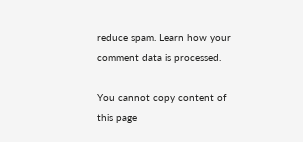reduce spam. Learn how your comment data is processed.

You cannot copy content of this page